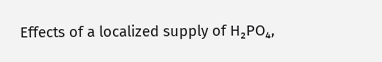Effects of a localized supply of H₂PO₄,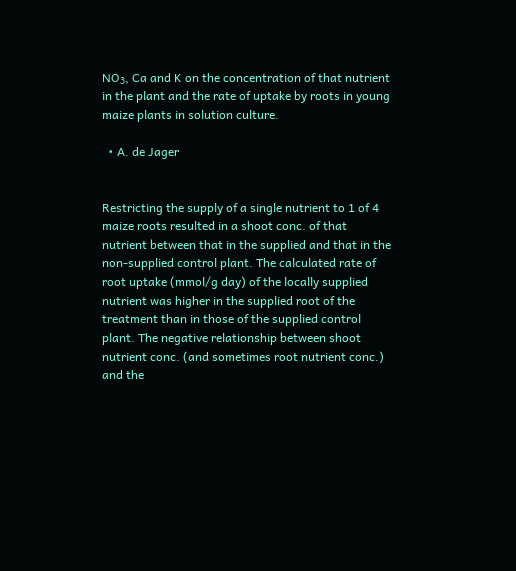NO₃, Ca and K on the concentration of that nutrient in the plant and the rate of uptake by roots in young maize plants in solution culture.

  • A. de Jager


Restricting the supply of a single nutrient to 1 of 4 maize roots resulted in a shoot conc. of that nutrient between that in the supplied and that in the non-supplied control plant. The calculated rate of root uptake (mmol/g day) of the locally supplied nutrient was higher in the supplied root of the treatment than in those of the supplied control plant. The negative relationship between shoot nutrient conc. (and sometimes root nutrient conc.) and the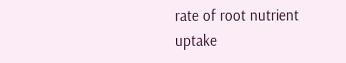rate of root nutrient uptake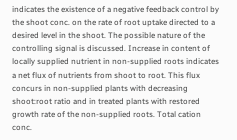indicates the existence of a negative feedback control by the shoot conc. on the rate of root uptake directed to a desired level in the shoot. The possible nature of the controlling signal is discussed. Increase in content of locally supplied nutrient in non-supplied roots indicates a net flux of nutrients from shoot to root. This flux concurs in non-supplied plants with decreasing shoot:root ratio and in treated plants with restored growth rate of the non-supplied roots. Total cation conc.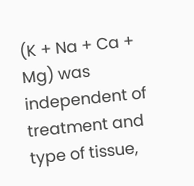(K + Na + Ca + Mg) was independent of treatment and type of tissue,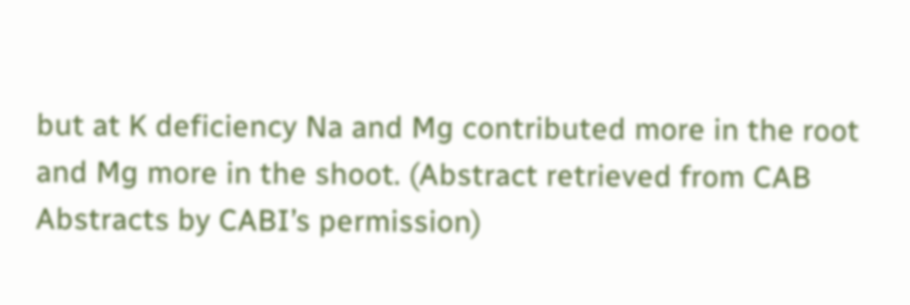but at K deficiency Na and Mg contributed more in the root and Mg more in the shoot. (Abstract retrieved from CAB Abstracts by CABI’s permission)